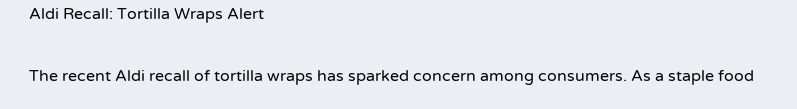Aldi Recall: Tortilla Wraps Alert


The recent Aldi recall of tortilla wraps has sparked concern among consumers. As a staple food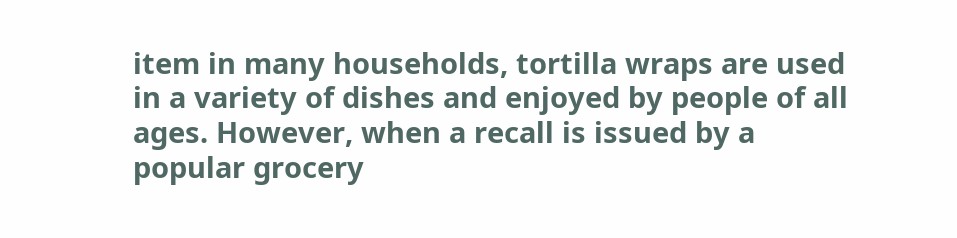item in many households, tortilla wraps are used in a variety of dishes and enjoyed by people of all ages. However, when a recall is issued by a popular grocery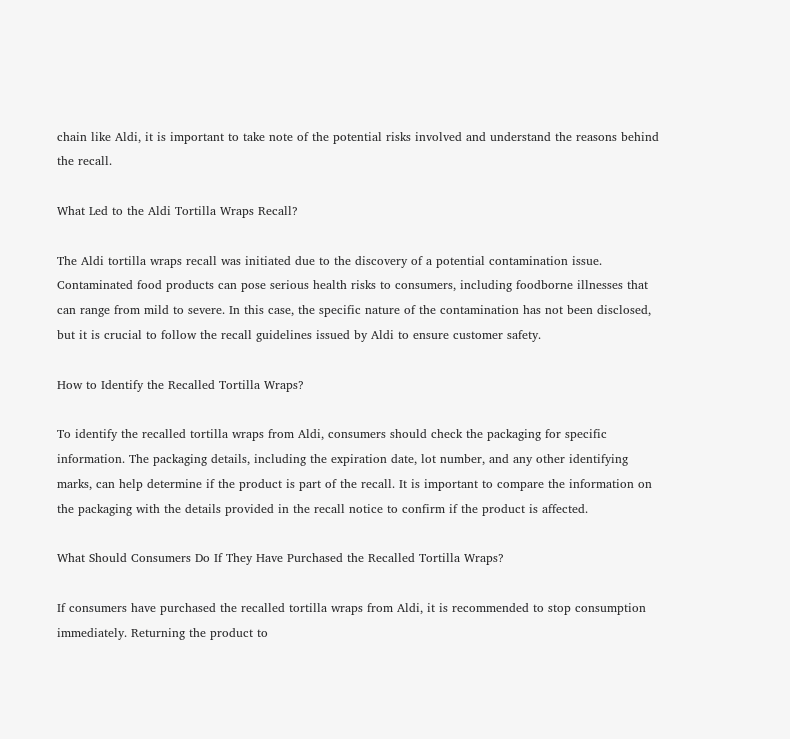chain like Aldi, it is important to take note of the potential risks involved and understand the reasons behind the recall.

What Led to the Aldi Tortilla Wraps Recall?

The Aldi tortilla wraps recall was initiated due to the discovery of a potential contamination issue. Contaminated food products can pose serious health risks to consumers, including foodborne illnesses that can range from mild to severe. In this case, the specific nature of the contamination has not been disclosed, but it is crucial to follow the recall guidelines issued by Aldi to ensure customer safety.

How to Identify the Recalled Tortilla Wraps?

To identify the recalled tortilla wraps from Aldi, consumers should check the packaging for specific information. The packaging details, including the expiration date, lot number, and any other identifying marks, can help determine if the product is part of the recall. It is important to compare the information on the packaging with the details provided in the recall notice to confirm if the product is affected.

What Should Consumers Do If They Have Purchased the Recalled Tortilla Wraps?

If consumers have purchased the recalled tortilla wraps from Aldi, it is recommended to stop consumption immediately. Returning the product to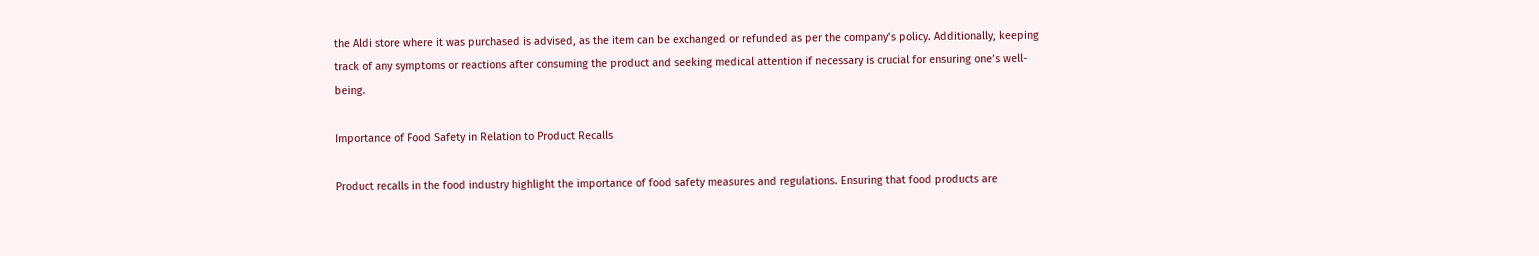the Aldi store where it was purchased is advised, as the item can be exchanged or refunded as per the company’s policy. Additionally, keeping track of any symptoms or reactions after consuming the product and seeking medical attention if necessary is crucial for ensuring one’s well-being.

Importance of Food Safety in Relation to Product Recalls

Product recalls in the food industry highlight the importance of food safety measures and regulations. Ensuring that food products are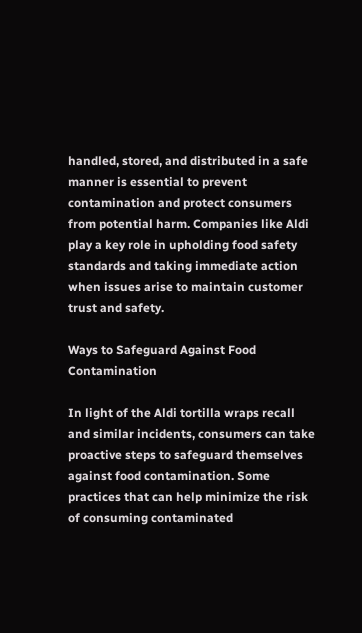handled, stored, and distributed in a safe manner is essential to prevent contamination and protect consumers from potential harm. Companies like Aldi play a key role in upholding food safety standards and taking immediate action when issues arise to maintain customer trust and safety.

Ways to Safeguard Against Food Contamination

In light of the Aldi tortilla wraps recall and similar incidents, consumers can take proactive steps to safeguard themselves against food contamination. Some practices that can help minimize the risk of consuming contaminated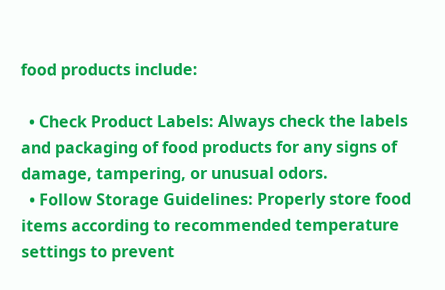food products include:

  • Check Product Labels: Always check the labels and packaging of food products for any signs of damage, tampering, or unusual odors.
  • Follow Storage Guidelines: Properly store food items according to recommended temperature settings to prevent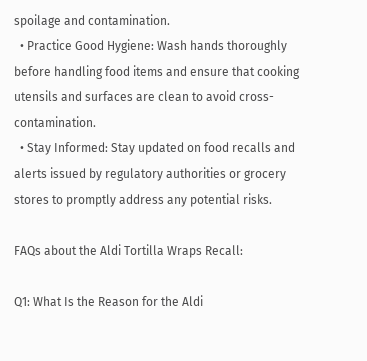spoilage and contamination.
  • Practice Good Hygiene: Wash hands thoroughly before handling food items and ensure that cooking utensils and surfaces are clean to avoid cross-contamination.
  • Stay Informed: Stay updated on food recalls and alerts issued by regulatory authorities or grocery stores to promptly address any potential risks.

FAQs about the Aldi Tortilla Wraps Recall:

Q1: What Is the Reason for the Aldi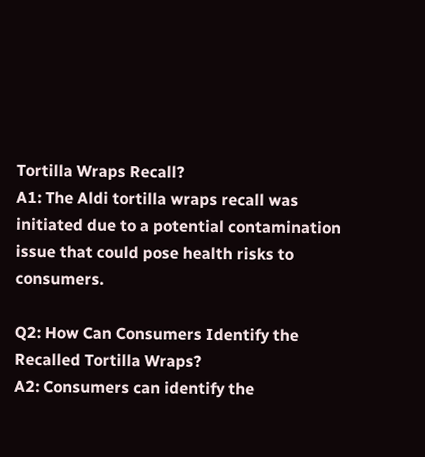Tortilla Wraps Recall?
A1: The Aldi tortilla wraps recall was initiated due to a potential contamination issue that could pose health risks to consumers.

Q2: How Can Consumers Identify the Recalled Tortilla Wraps?
A2: Consumers can identify the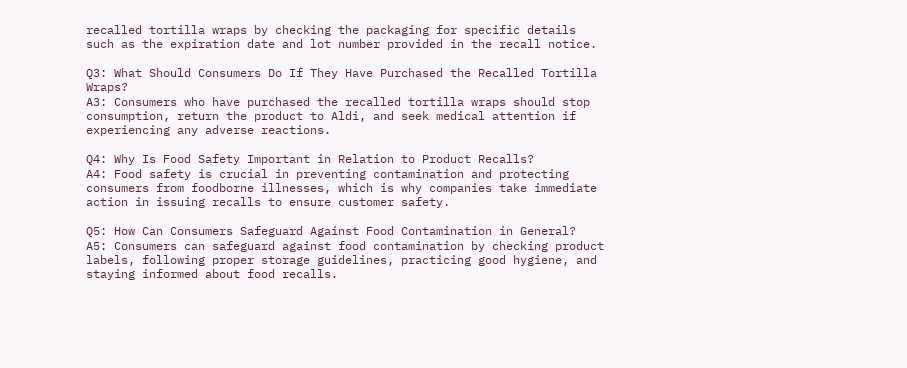recalled tortilla wraps by checking the packaging for specific details such as the expiration date and lot number provided in the recall notice.

Q3: What Should Consumers Do If They Have Purchased the Recalled Tortilla Wraps?
A3: Consumers who have purchased the recalled tortilla wraps should stop consumption, return the product to Aldi, and seek medical attention if experiencing any adverse reactions.

Q4: Why Is Food Safety Important in Relation to Product Recalls?
A4: Food safety is crucial in preventing contamination and protecting consumers from foodborne illnesses, which is why companies take immediate action in issuing recalls to ensure customer safety.

Q5: How Can Consumers Safeguard Against Food Contamination in General?
A5: Consumers can safeguard against food contamination by checking product labels, following proper storage guidelines, practicing good hygiene, and staying informed about food recalls.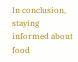In conclusion, staying informed about food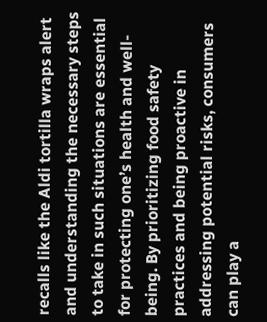recalls like the Aldi tortilla wraps alert and understanding the necessary steps to take in such situations are essential for protecting one’s health and well-being. By prioritizing food safety practices and being proactive in addressing potential risks, consumers can play a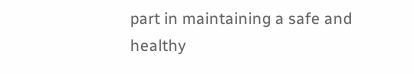part in maintaining a safe and healthy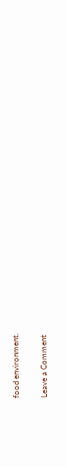food environment.

Leave a Comment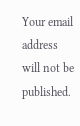Your email address will not be published.